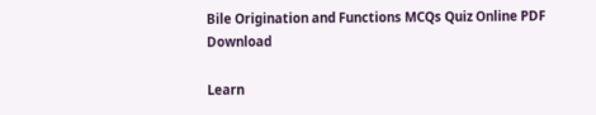Bile Origination and Functions MCQs Quiz Online PDF Download

Learn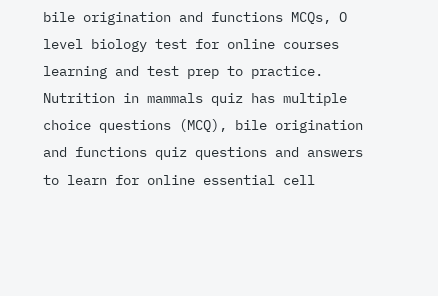bile origination and functions MCQs, O level biology test for online courses learning and test prep to practice. Nutrition in mammals quiz has multiple choice questions (MCQ), bile origination and functions quiz questions and answers to learn for online essential cell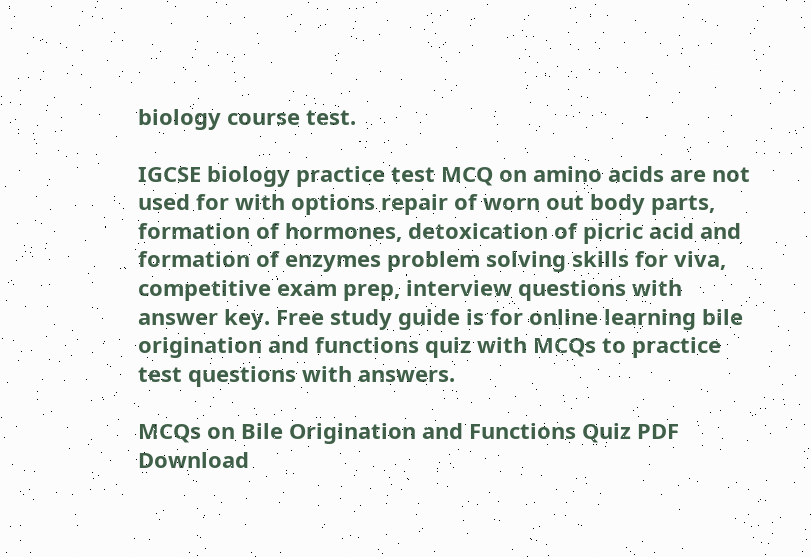biology course test.

IGCSE biology practice test MCQ on amino acids are not used for with options repair of worn out body parts, formation of hormones, detoxication of picric acid and formation of enzymes problem solving skills for viva, competitive exam prep, interview questions with answer key. Free study guide is for online learning bile origination and functions quiz with MCQs to practice test questions with answers.

MCQs on Bile Origination and Functions Quiz PDF Download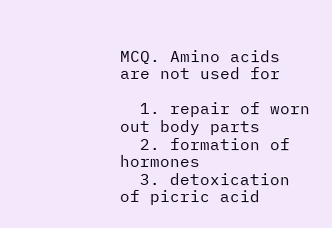MCQ. Amino acids are not used for

  1. repair of worn out body parts
  2. formation of hormones
  3. detoxication of picric acid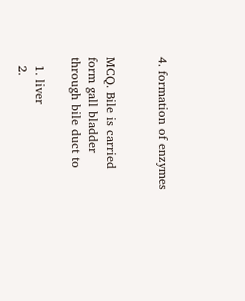4. formation of enzymes


MCQ. Bile is carried form gall bladder through bile duct to

  1. liver
  2.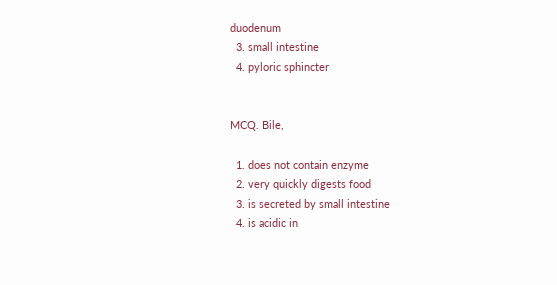duodenum
  3. small intestine
  4. pyloric sphincter


MCQ. Bile,

  1. does not contain enzyme
  2. very quickly digests food
  3. is secreted by small intestine
  4. is acidic in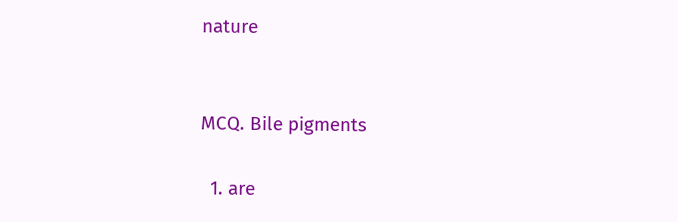nature


MCQ. Bile pigments

  1. are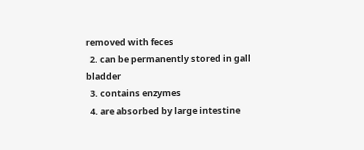removed with feces
  2. can be permanently stored in gall bladder
  3. contains enzymes
  4. are absorbed by large intestine